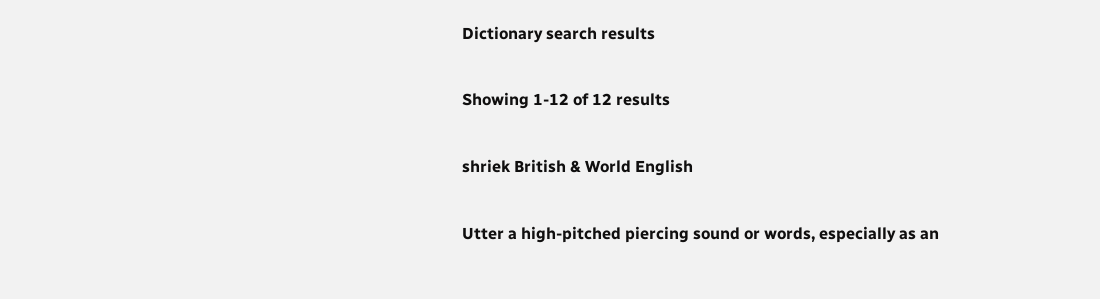Dictionary search results

Showing 1-12 of 12 results

shriek British & World English

Utter a high-pitched piercing sound or words, especially as an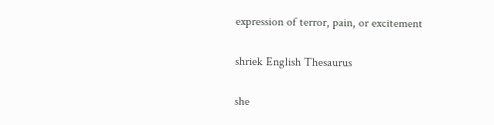expression of terror, pain, or excitement

shriek English Thesaurus

she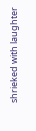shrieked with laughter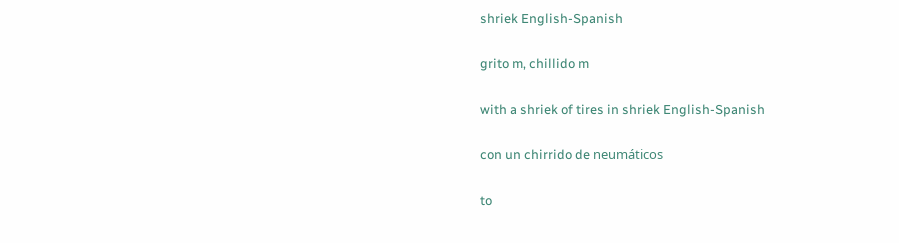shriek English-Spanish

grito m, chillido m

with a shriek of tires in shriek English-Spanish

con un chirrido de neumáticos

to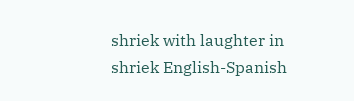shriek with laughter in shriek English-Spanish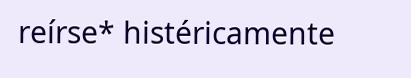reírse* histéricamente